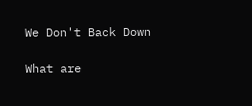We Don't Back Down

What are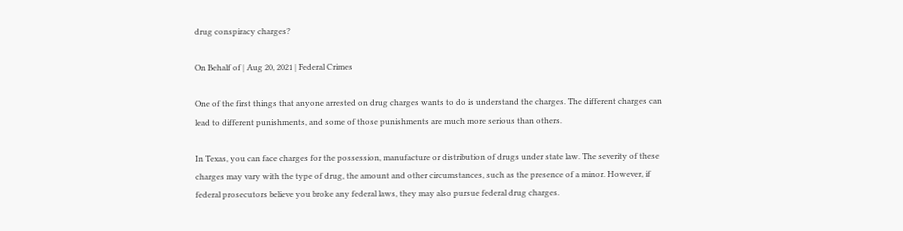drug conspiracy charges?

On Behalf of | Aug 20, 2021 | Federal Crimes

One of the first things that anyone arrested on drug charges wants to do is understand the charges. The different charges can lead to different punishments, and some of those punishments are much more serious than others.

In Texas, you can face charges for the possession, manufacture or distribution of drugs under state law. The severity of these charges may vary with the type of drug, the amount and other circumstances, such as the presence of a minor. However, if federal prosecutors believe you broke any federal laws, they may also pursue federal drug charges.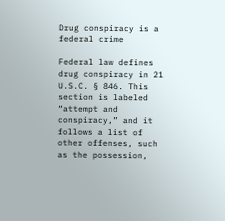Drug conspiracy is a federal crime

Federal law defines drug conspiracy in 21 U.S.C. § 846. This section is labeled “attempt and conspiracy,” and it follows a list of other offenses, such as the possession,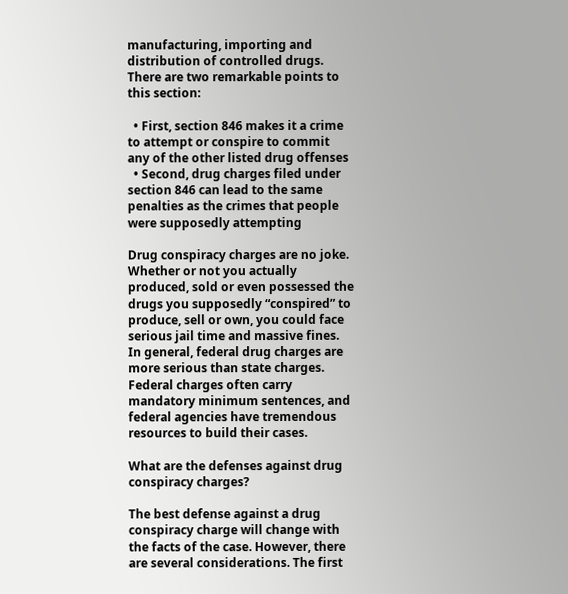manufacturing, importing and distribution of controlled drugs. There are two remarkable points to this section:

  • First, section 846 makes it a crime to attempt or conspire to commit any of the other listed drug offenses
  • Second, drug charges filed under section 846 can lead to the same penalties as the crimes that people were supposedly attempting

Drug conspiracy charges are no joke. Whether or not you actually produced, sold or even possessed the drugs you supposedly “conspired” to produce, sell or own, you could face serious jail time and massive fines. In general, federal drug charges are more serious than state charges. Federal charges often carry mandatory minimum sentences, and federal agencies have tremendous resources to build their cases.

What are the defenses against drug conspiracy charges?

The best defense against a drug conspiracy charge will change with the facts of the case. However, there are several considerations. The first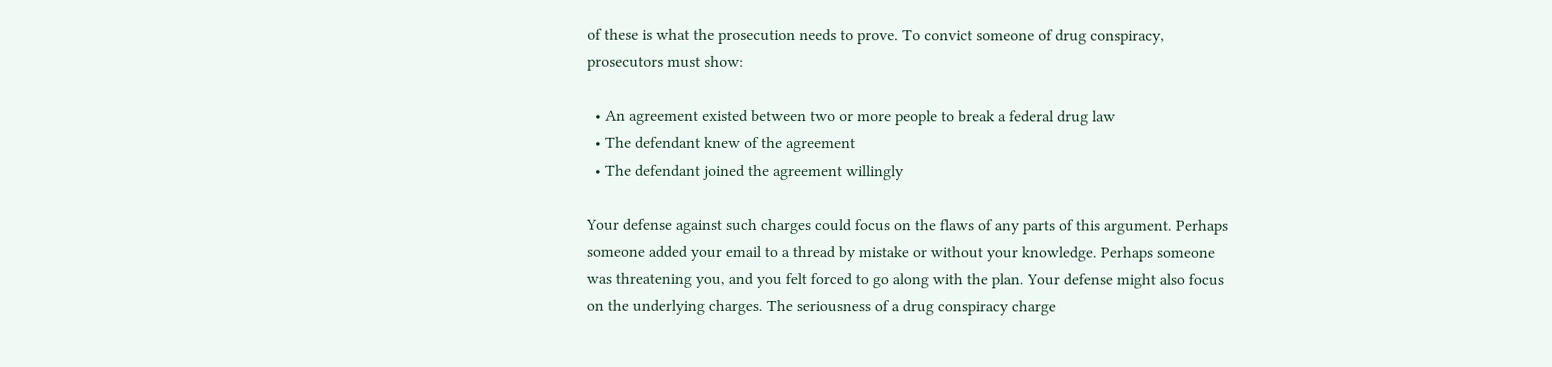of these is what the prosecution needs to prove. To convict someone of drug conspiracy, prosecutors must show:

  • An agreement existed between two or more people to break a federal drug law
  • The defendant knew of the agreement
  • The defendant joined the agreement willingly

Your defense against such charges could focus on the flaws of any parts of this argument. Perhaps someone added your email to a thread by mistake or without your knowledge. Perhaps someone was threatening you, and you felt forced to go along with the plan. Your defense might also focus on the underlying charges. The seriousness of a drug conspiracy charge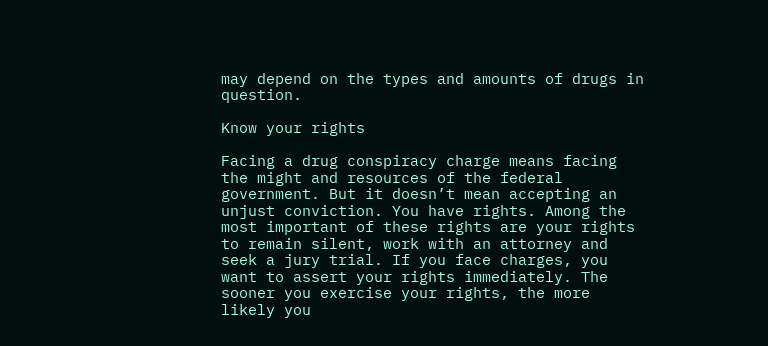may depend on the types and amounts of drugs in question.

Know your rights

Facing a drug conspiracy charge means facing the might and resources of the federal government. But it doesn’t mean accepting an unjust conviction. You have rights. Among the most important of these rights are your rights to remain silent, work with an attorney and seek a jury trial. If you face charges, you want to assert your rights immediately. The sooner you exercise your rights, the more likely you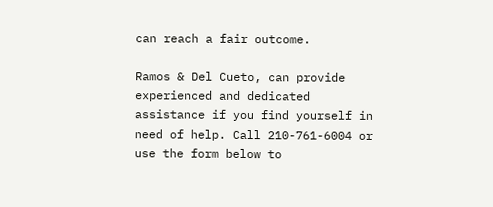can reach a fair outcome.

Ramos & Del Cueto, can provide experienced and dedicated assistance if you find yourself in need of help. Call 210-761-6004 or use the form below to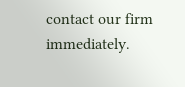contact our firm immediately.